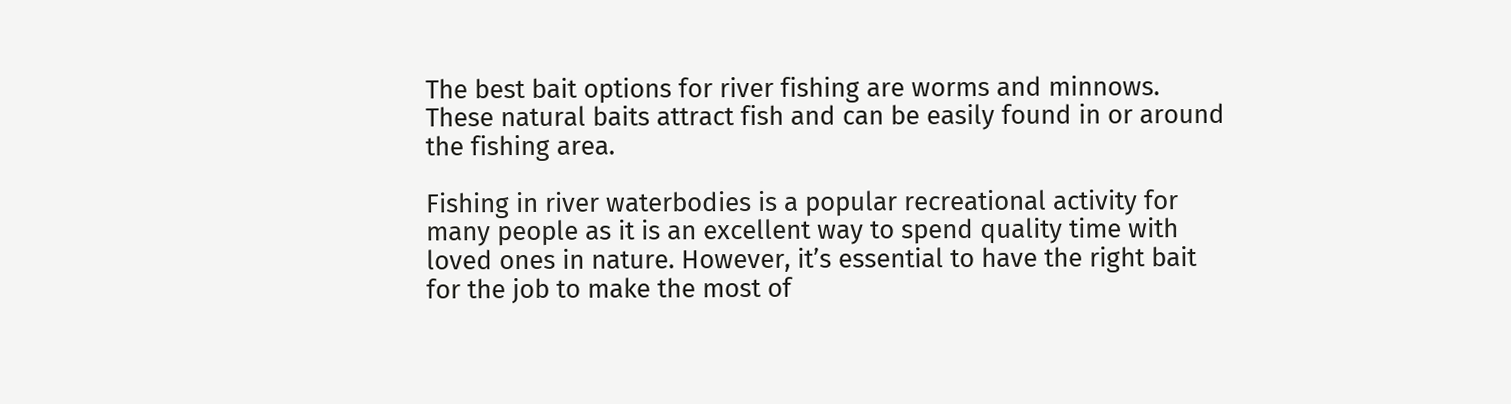The best bait options for river fishing are worms and minnows. These natural baits attract fish and can be easily found in or around the fishing area.

Fishing in river waterbodies is a popular recreational activity for many people as it is an excellent way to spend quality time with loved ones in nature. However, it’s essential to have the right bait for the job to make the most of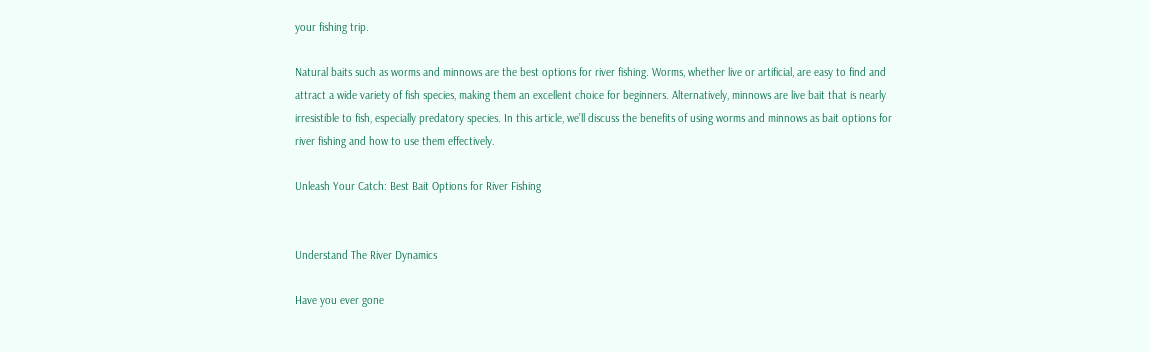your fishing trip.

Natural baits such as worms and minnows are the best options for river fishing. Worms, whether live or artificial, are easy to find and attract a wide variety of fish species, making them an excellent choice for beginners. Alternatively, minnows are live bait that is nearly irresistible to fish, especially predatory species. In this article, we’ll discuss the benefits of using worms and minnows as bait options for river fishing and how to use them effectively.

Unleash Your Catch: Best Bait Options for River Fishing


Understand The River Dynamics

Have you ever gone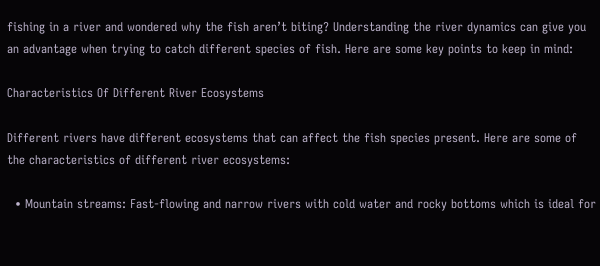fishing in a river and wondered why the fish aren’t biting? Understanding the river dynamics can give you an advantage when trying to catch different species of fish. Here are some key points to keep in mind:

Characteristics Of Different River Ecosystems

Different rivers have different ecosystems that can affect the fish species present. Here are some of the characteristics of different river ecosystems:

  • Mountain streams: Fast-flowing and narrow rivers with cold water and rocky bottoms which is ideal for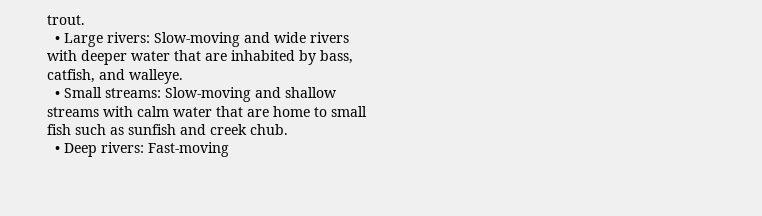trout.
  • Large rivers: Slow-moving and wide rivers with deeper water that are inhabited by bass, catfish, and walleye.
  • Small streams: Slow-moving and shallow streams with calm water that are home to small fish such as sunfish and creek chub.
  • Deep rivers: Fast-moving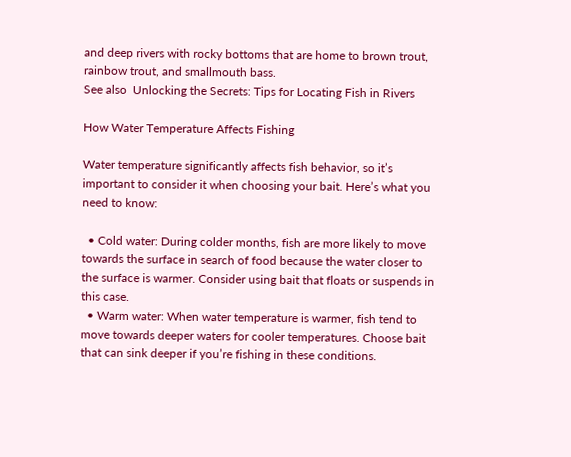and deep rivers with rocky bottoms that are home to brown trout, rainbow trout, and smallmouth bass.
See also  Unlocking the Secrets: Tips for Locating Fish in Rivers

How Water Temperature Affects Fishing

Water temperature significantly affects fish behavior, so it’s important to consider it when choosing your bait. Here’s what you need to know:

  • Cold water: During colder months, fish are more likely to move towards the surface in search of food because the water closer to the surface is warmer. Consider using bait that floats or suspends in this case.
  • Warm water: When water temperature is warmer, fish tend to move towards deeper waters for cooler temperatures. Choose bait that can sink deeper if you’re fishing in these conditions.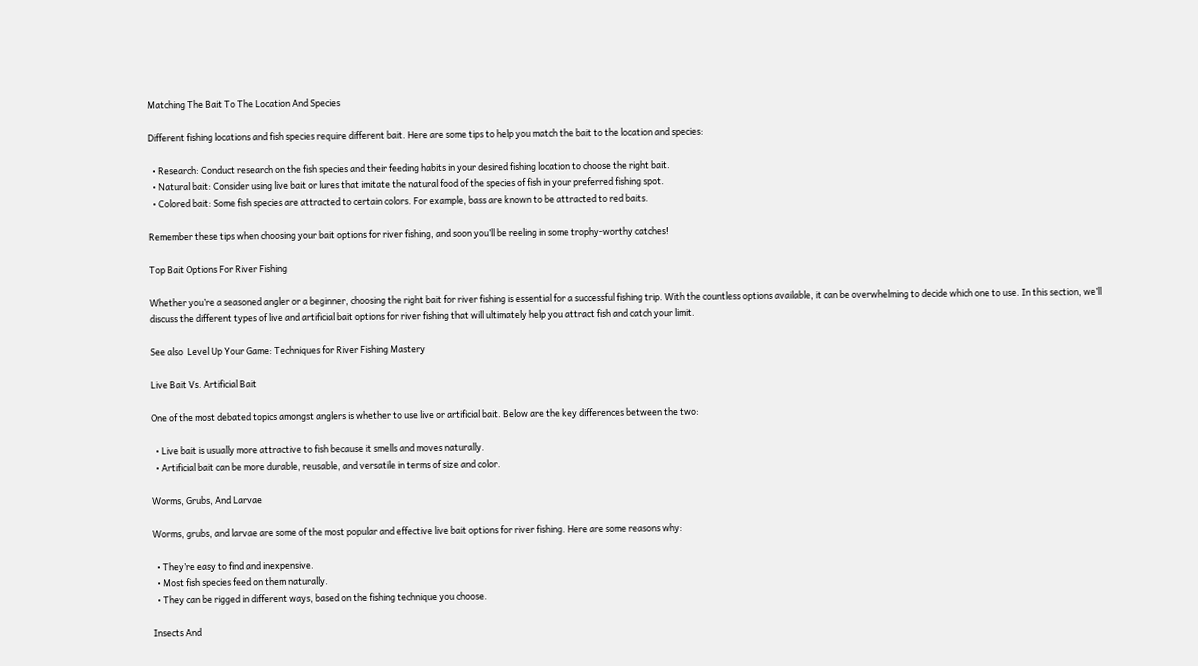Matching The Bait To The Location And Species

Different fishing locations and fish species require different bait. Here are some tips to help you match the bait to the location and species:

  • Research: Conduct research on the fish species and their feeding habits in your desired fishing location to choose the right bait.
  • Natural bait: Consider using live bait or lures that imitate the natural food of the species of fish in your preferred fishing spot.
  • Colored bait: Some fish species are attracted to certain colors. For example, bass are known to be attracted to red baits.

Remember these tips when choosing your bait options for river fishing, and soon you’ll be reeling in some trophy-worthy catches!

Top Bait Options For River Fishing

Whether you’re a seasoned angler or a beginner, choosing the right bait for river fishing is essential for a successful fishing trip. With the countless options available, it can be overwhelming to decide which one to use. In this section, we’ll discuss the different types of live and artificial bait options for river fishing that will ultimately help you attract fish and catch your limit.

See also  Level Up Your Game: Techniques for River Fishing Mastery

Live Bait Vs. Artificial Bait

One of the most debated topics amongst anglers is whether to use live or artificial bait. Below are the key differences between the two:

  • Live bait is usually more attractive to fish because it smells and moves naturally.
  • Artificial bait can be more durable, reusable, and versatile in terms of size and color.

Worms, Grubs, And Larvae

Worms, grubs, and larvae are some of the most popular and effective live bait options for river fishing. Here are some reasons why:

  • They’re easy to find and inexpensive.
  • Most fish species feed on them naturally.
  • They can be rigged in different ways, based on the fishing technique you choose.

Insects And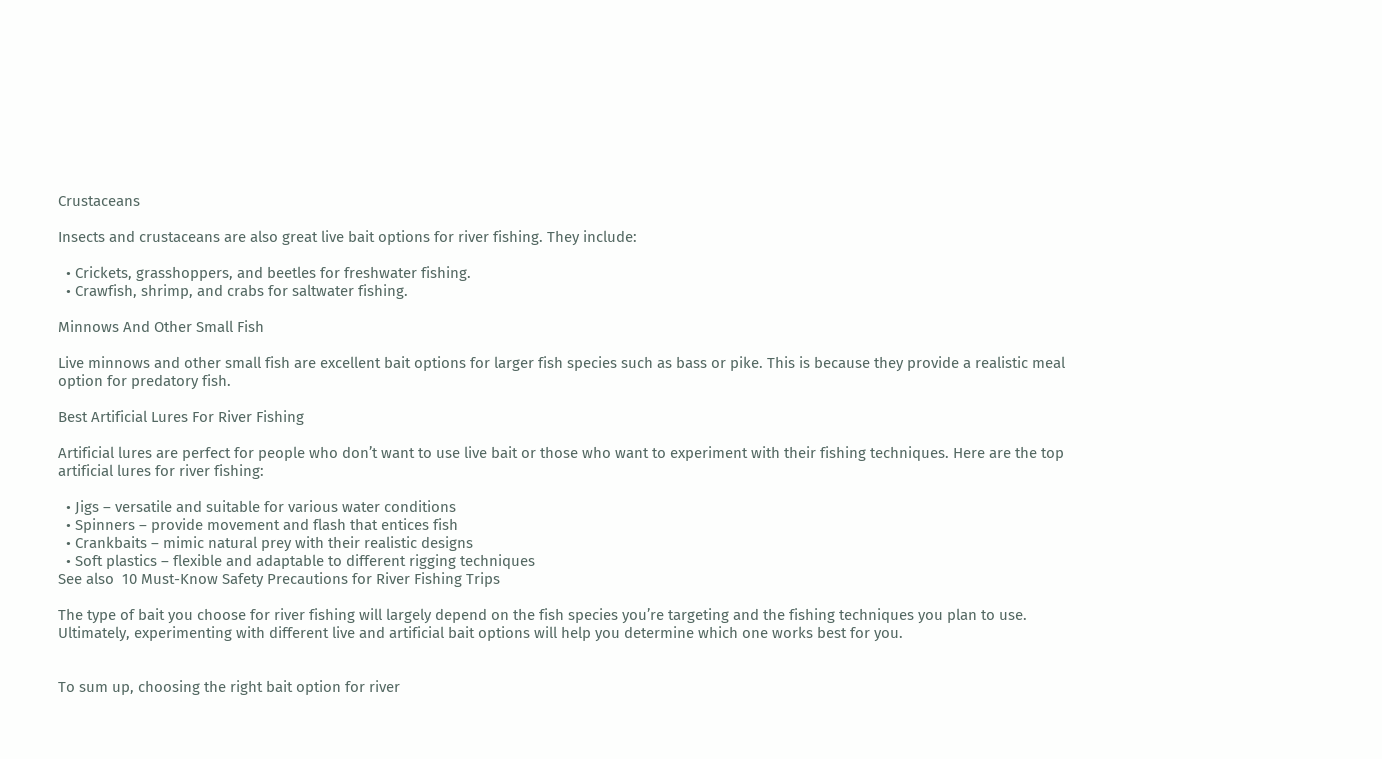Crustaceans

Insects and crustaceans are also great live bait options for river fishing. They include:

  • Crickets, grasshoppers, and beetles for freshwater fishing.
  • Crawfish, shrimp, and crabs for saltwater fishing.

Minnows And Other Small Fish

Live minnows and other small fish are excellent bait options for larger fish species such as bass or pike. This is because they provide a realistic meal option for predatory fish.

Best Artificial Lures For River Fishing

Artificial lures are perfect for people who don’t want to use live bait or those who want to experiment with their fishing techniques. Here are the top artificial lures for river fishing:

  • Jigs – versatile and suitable for various water conditions
  • Spinners – provide movement and flash that entices fish
  • Crankbaits – mimic natural prey with their realistic designs
  • Soft plastics – flexible and adaptable to different rigging techniques
See also  10 Must-Know Safety Precautions for River Fishing Trips

The type of bait you choose for river fishing will largely depend on the fish species you’re targeting and the fishing techniques you plan to use. Ultimately, experimenting with different live and artificial bait options will help you determine which one works best for you.


To sum up, choosing the right bait option for river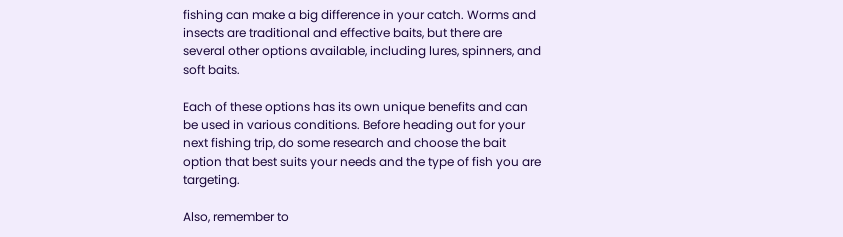fishing can make a big difference in your catch. Worms and insects are traditional and effective baits, but there are several other options available, including lures, spinners, and soft baits.

Each of these options has its own unique benefits and can be used in various conditions. Before heading out for your next fishing trip, do some research and choose the bait option that best suits your needs and the type of fish you are targeting.

Also, remember to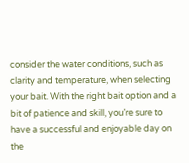consider the water conditions, such as clarity and temperature, when selecting your bait. With the right bait option and a bit of patience and skill, you’re sure to have a successful and enjoyable day on the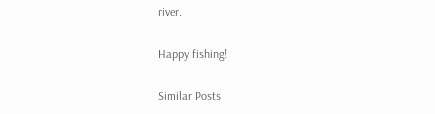river.

Happy fishing!

Similar Posts